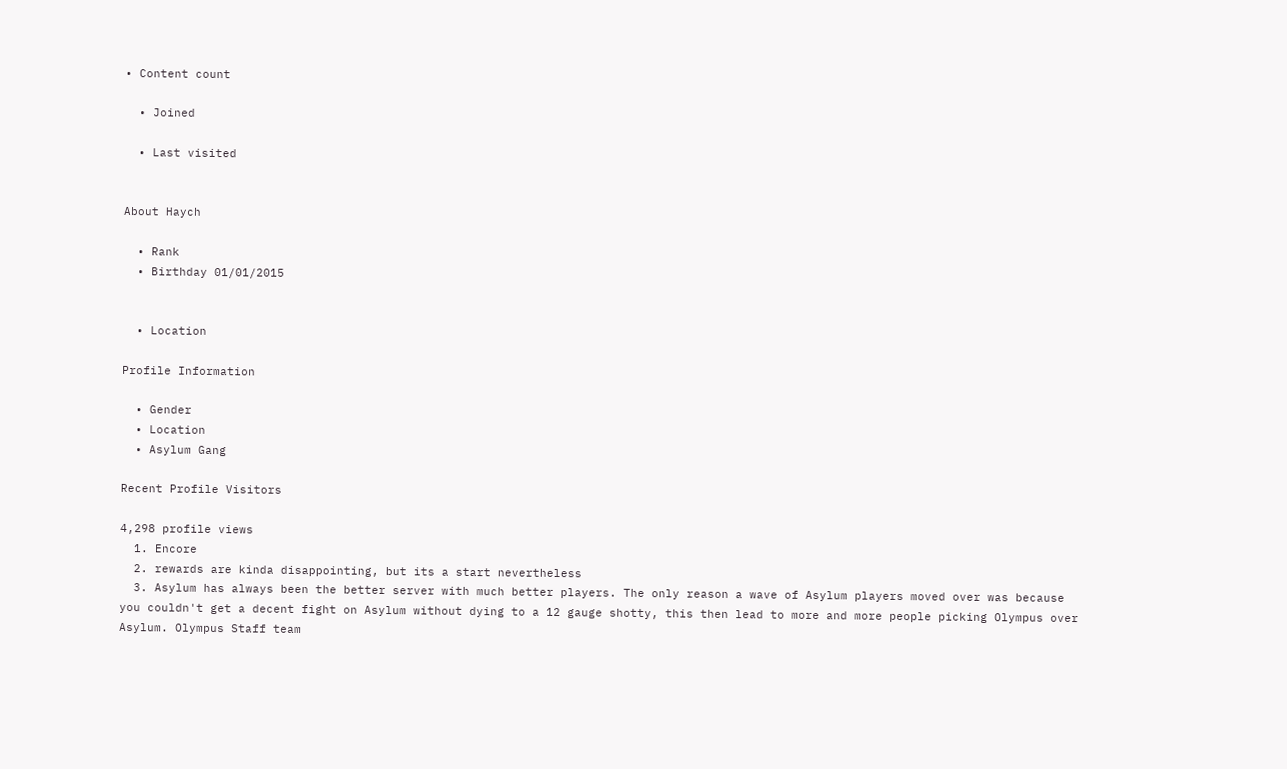• Content count

  • Joined

  • Last visited


About Haych

  • Rank
  • Birthday 01/01/2015


  • Location

Profile Information

  • Gender
  • Location
  • Asylum Gang

Recent Profile Visitors

4,298 profile views
  1. Encore
  2. rewards are kinda disappointing, but its a start nevertheless
  3. Asylum has always been the better server with much better players. The only reason a wave of Asylum players moved over was because you couldn't get a decent fight on Asylum without dying to a 12 gauge shotty, this then lead to more and more people picking Olympus over Asylum. Olympus Staff team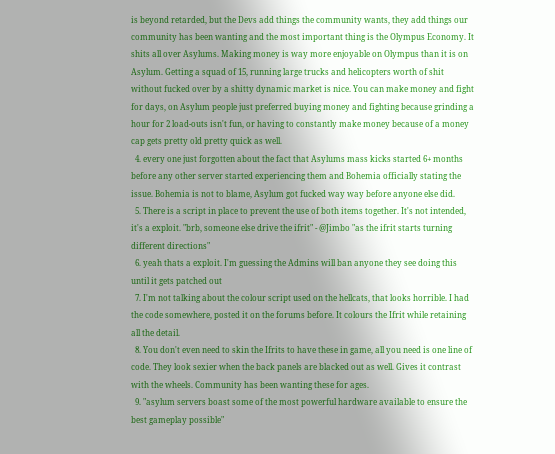is beyond retarded, but the Devs add things the community wants, they add things our community has been wanting and the most important thing is the Olympus Economy. It shits all over Asylums. Making money is way more enjoyable on Olympus than it is on Asylum. Getting a squad of 15, running large trucks and helicopters worth of shit without fucked over by a shitty dynamic market is nice. You can make money and fight for days, on Asylum people just preferred buying money and fighting because grinding a hour for 2 load-outs isn't fun, or having to constantly make money because of a money cap gets pretty old pretty quick as well.
  4. every one just forgotten about the fact that Asylums mass kicks started 6+ months before any other server started experiencing them and Bohemia officially stating the issue. Bohemia is not to blame, Asylum got fucked way way before anyone else did.
  5. There is a script in place to prevent the use of both items together. It's not intended, it's a exploit. "brb, someone else drive the ifrit" - @Jimbo "as the ifrit starts turning different directions"
  6. yeah thats a exploit. I'm guessing the Admins will ban anyone they see doing this until it gets patched out
  7. I'm not talking about the colour script used on the hellcats, that looks horrible. I had the code somewhere, posted it on the forums before. It colours the Ifrit while retaining all the detail.
  8. You don't even need to skin the Ifrits to have these in game, all you need is one line of code. They look sexier when the back panels are blacked out as well. Gives it contrast with the wheels. Community has been wanting these for ages.
  9. "asylum servers boast some of the most powerful hardware available to ensure the best gameplay possible"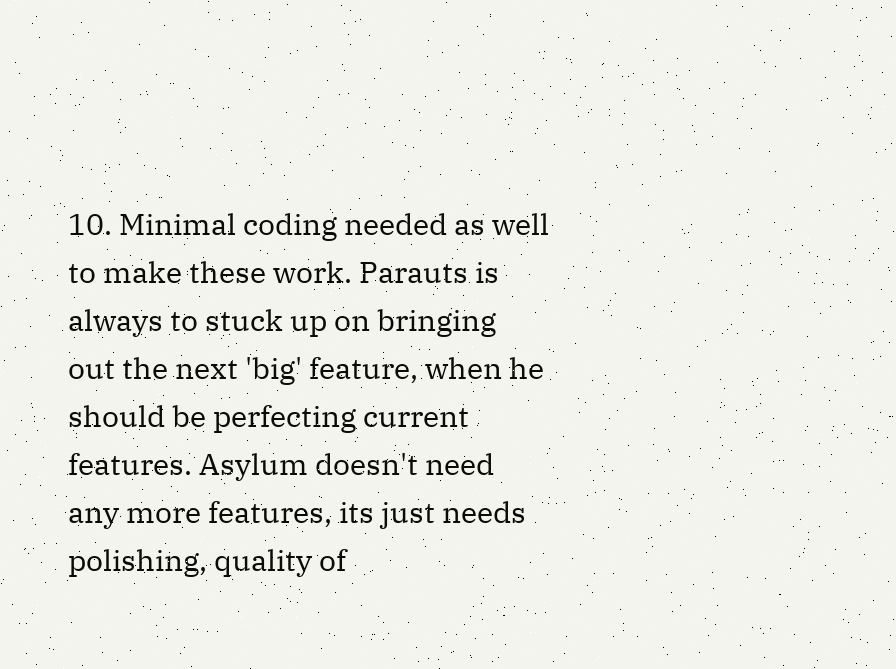10. Minimal coding needed as well to make these work. Parauts is always to stuck up on bringing out the next 'big' feature, when he should be perfecting current features. Asylum doesn't need any more features, its just needs polishing, quality of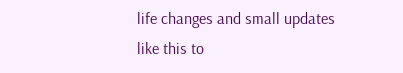life changes and small updates like this to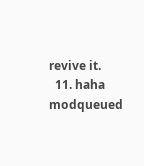revive it.
  11. haha modqueued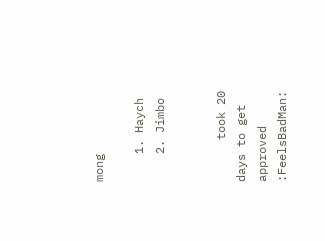mong

    1. Haych
    2. Jimbo


      took 20 days to get approved :FeelsBadMan: